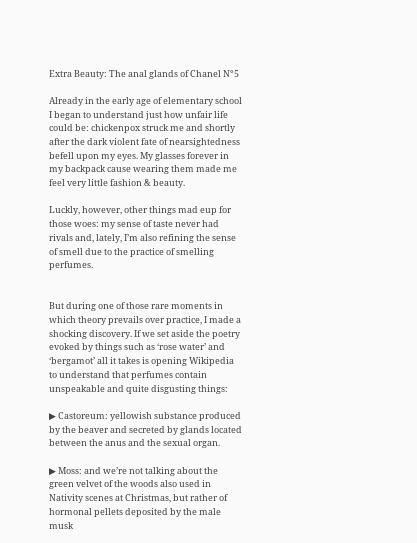Extra Beauty: The anal glands of Chanel N°5

Already in the early age of elementary school I began to understand just how unfair life could be: chickenpox struck me and shortly after the dark violent fate of nearsightedness befell upon my eyes. My glasses forever in my backpack cause wearing them made me feel very little fashion & beauty.

Luckly, however, other things mad eup for those woes: my sense of taste never had rivals and, lately, I’m also refining the sense of smell due to the practice of smelling perfumes.


But during one of those rare moments in which theory prevails over practice, I made a shocking discovery. If we set aside the poetry evoked by things such as ‘rose water’ and ‘bergamot’ all it takes is opening Wikipedia to understand that perfumes contain unspeakable and quite disgusting things:

▶ Castoreum: yellowish substance produced by the beaver and secreted by glands located between the anus and the sexual organ.

▶ Moss: and we’re not talking about the green velvet of the woods also used in Nativity scenes at Christmas, but rather of hormonal pellets deposited by the male musk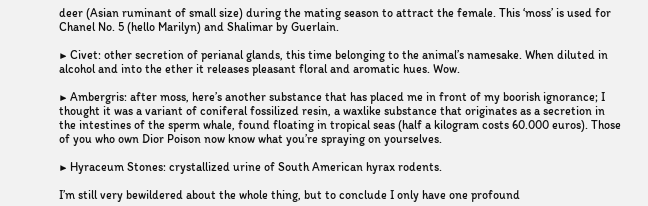deer (Asian ruminant of small size) during the mating season to attract the female. This ‘moss’ is used for Chanel No. 5 (hello Marilyn) and Shalimar by Guerlain.

▶ Civet: other secretion of perianal glands, this time belonging to the animal’s namesake. When diluted in alcohol and into the ether it releases pleasant floral and aromatic hues. Wow.

▶ Ambergris: after moss, here’s another substance that has placed me in front of my boorish ignorance; I thought it was a variant of coniferal fossilized resin, a waxlike substance that originates as a secretion in the intestines of the sperm whale, found floating in tropical seas (half a kilogram costs 60.000 euros). Those of you who own Dior Poison now know what you’re spraying on yourselves.

▶ Hyraceum Stones: crystallized urine of South American hyrax rodents.

I’m still very bewildered about the whole thing, but to conclude I only have one profound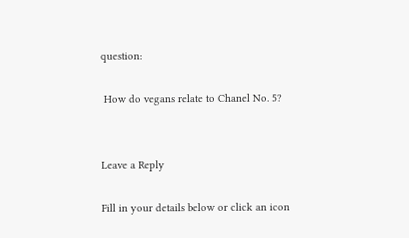question:

 How do vegans relate to Chanel No. 5?


Leave a Reply

Fill in your details below or click an icon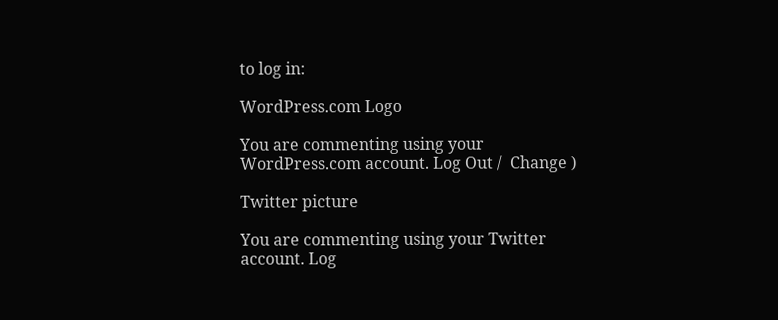to log in:

WordPress.com Logo

You are commenting using your WordPress.com account. Log Out /  Change )

Twitter picture

You are commenting using your Twitter account. Log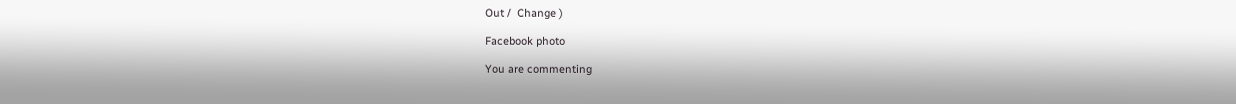Out /  Change )

Facebook photo

You are commenting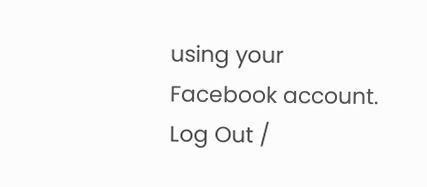using your Facebook account. Log Out /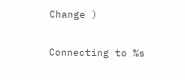Change )

Connecting to %s